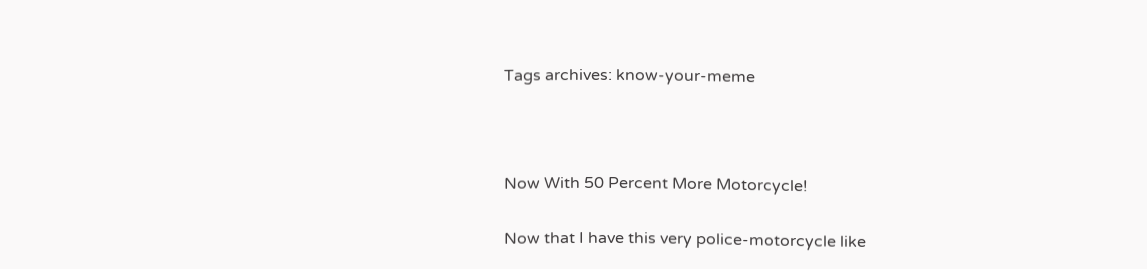Tags archives: know-your-meme



Now With 50 Percent More Motorcycle!

Now that I have this very police-motorcycle like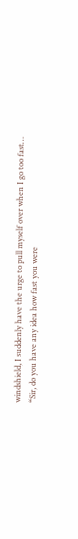windshield, I suddenly have the urge to pull myself over when I go too fast… “Sir, do you have any idea how fast you were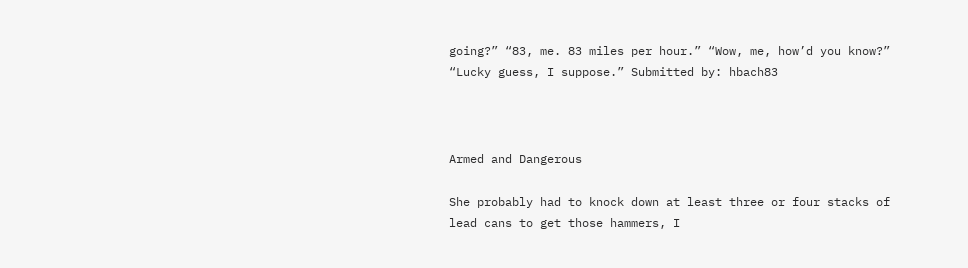going?” “83, me. 83 miles per hour.” “Wow, me, how’d you know?” “Lucky guess, I suppose.” Submitted by: hbach83



Armed and Dangerous

She probably had to knock down at least three or four stacks of lead cans to get those hammers, I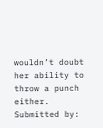wouldn’t doubt her ability to throw a punch either. Submitted by: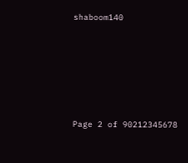shaboom140









Page 2 of 90212345678